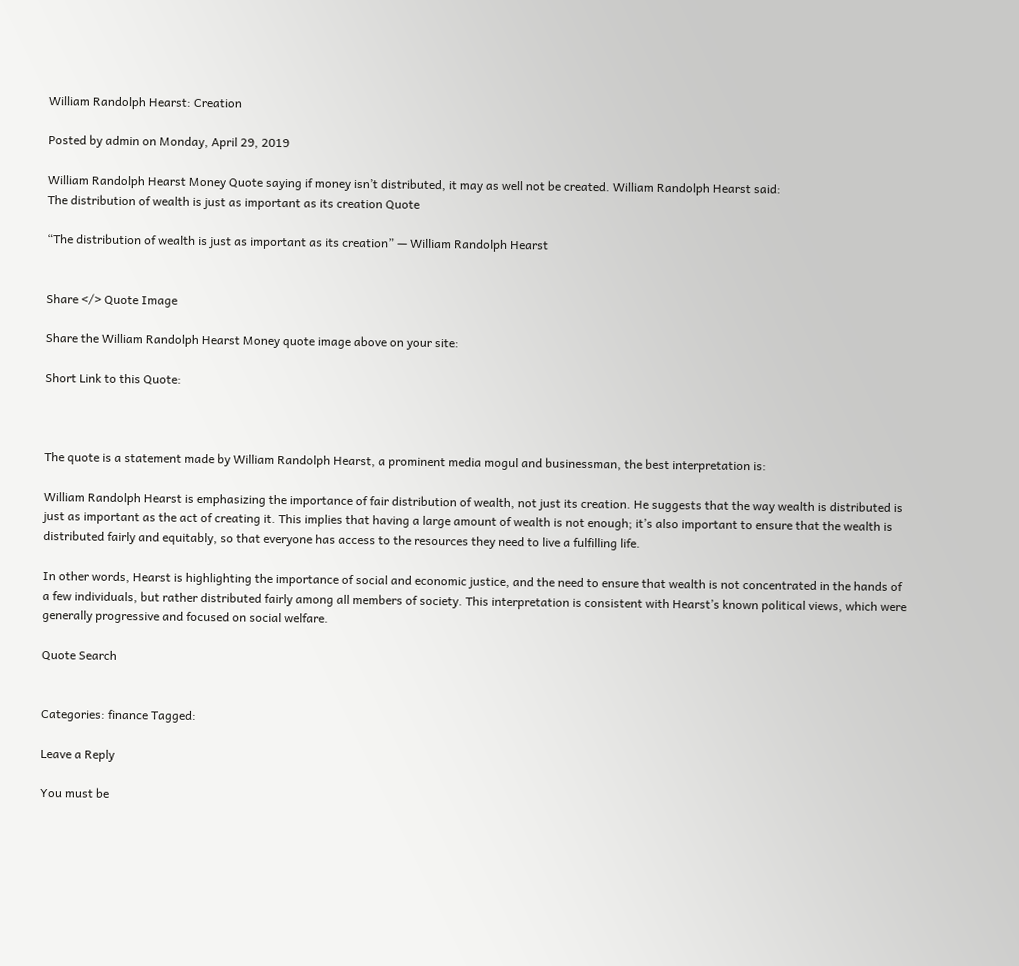William Randolph Hearst: Creation

Posted by admin on Monday, April 29, 2019

William Randolph Hearst Money Quote saying if money isn’t distributed, it may as well not be created. William Randolph Hearst said:
The distribution of wealth is just as important as its creation Quote

“The distribution of wealth is just as important as its creation” — William Randolph Hearst


Share </> Quote Image

Share the William Randolph Hearst Money quote image above on your site:

Short Link to this Quote:



The quote is a statement made by William Randolph Hearst, a prominent media mogul and businessman, the best interpretation is:

William Randolph Hearst is emphasizing the importance of fair distribution of wealth, not just its creation. He suggests that the way wealth is distributed is just as important as the act of creating it. This implies that having a large amount of wealth is not enough; it’s also important to ensure that the wealth is distributed fairly and equitably, so that everyone has access to the resources they need to live a fulfilling life.

In other words, Hearst is highlighting the importance of social and economic justice, and the need to ensure that wealth is not concentrated in the hands of a few individuals, but rather distributed fairly among all members of society. This interpretation is consistent with Hearst’s known political views, which were generally progressive and focused on social welfare.

Quote Search


Categories: finance Tagged:

Leave a Reply

You must be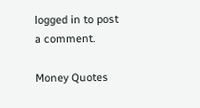logged in to post a comment.

Money Quotes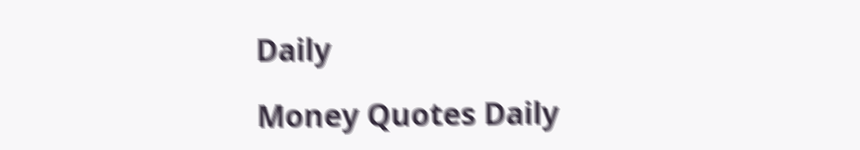Daily

Money Quotes Daily